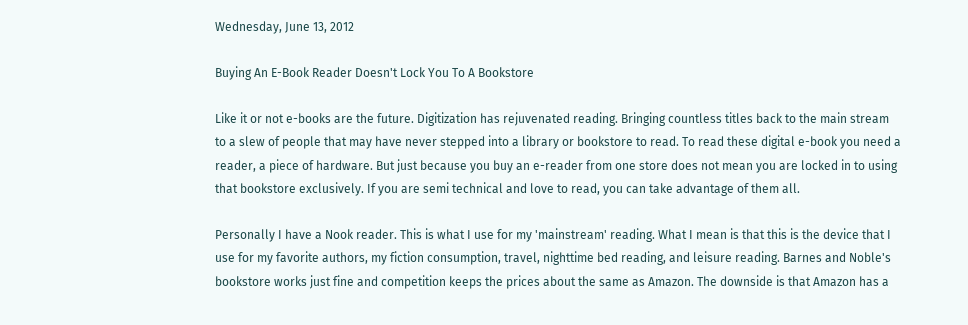Wednesday, June 13, 2012

Buying An E-Book Reader Doesn't Lock You To A Bookstore

Like it or not e-books are the future. Digitization has rejuvenated reading. Bringing countless titles back to the main stream to a slew of people that may have never stepped into a library or bookstore to read. To read these digital e-book you need a reader, a piece of hardware. But just because you buy an e-reader from one store does not mean you are locked in to using that bookstore exclusively. If you are semi technical and love to read, you can take advantage of them all.

Personally I have a Nook reader. This is what I use for my 'mainstream' reading. What I mean is that this is the device that I use for my favorite authors, my fiction consumption, travel, nighttime bed reading, and leisure reading. Barnes and Noble's bookstore works just fine and competition keeps the prices about the same as Amazon. The downside is that Amazon has a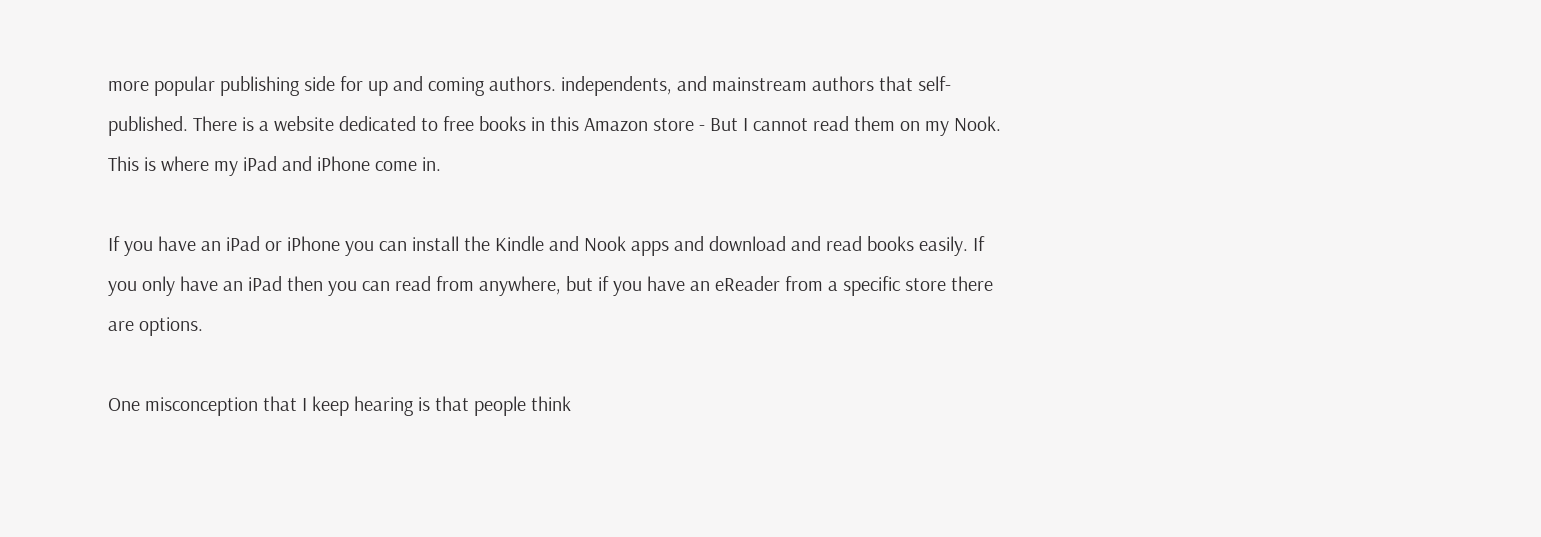more popular publishing side for up and coming authors. independents, and mainstream authors that self-published. There is a website dedicated to free books in this Amazon store - But I cannot read them on my Nook. This is where my iPad and iPhone come in.

If you have an iPad or iPhone you can install the Kindle and Nook apps and download and read books easily. If you only have an iPad then you can read from anywhere, but if you have an eReader from a specific store there are options.

One misconception that I keep hearing is that people think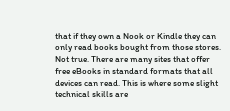that if they own a Nook or Kindle they can only read books bought from those stores. Not true. There are many sites that offer free eBooks in standard formats that all devices can read. This is where some slight technical skills are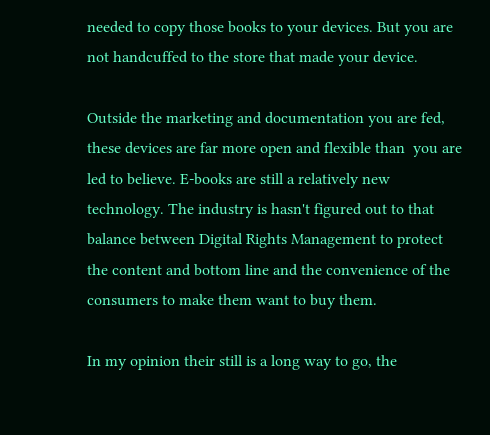needed to copy those books to your devices. But you are not handcuffed to the store that made your device.

Outside the marketing and documentation you are fed, these devices are far more open and flexible than  you are led to believe. E-books are still a relatively new technology. The industry is hasn't figured out to that balance between Digital Rights Management to protect the content and bottom line and the convenience of the consumers to make them want to buy them.

In my opinion their still is a long way to go, the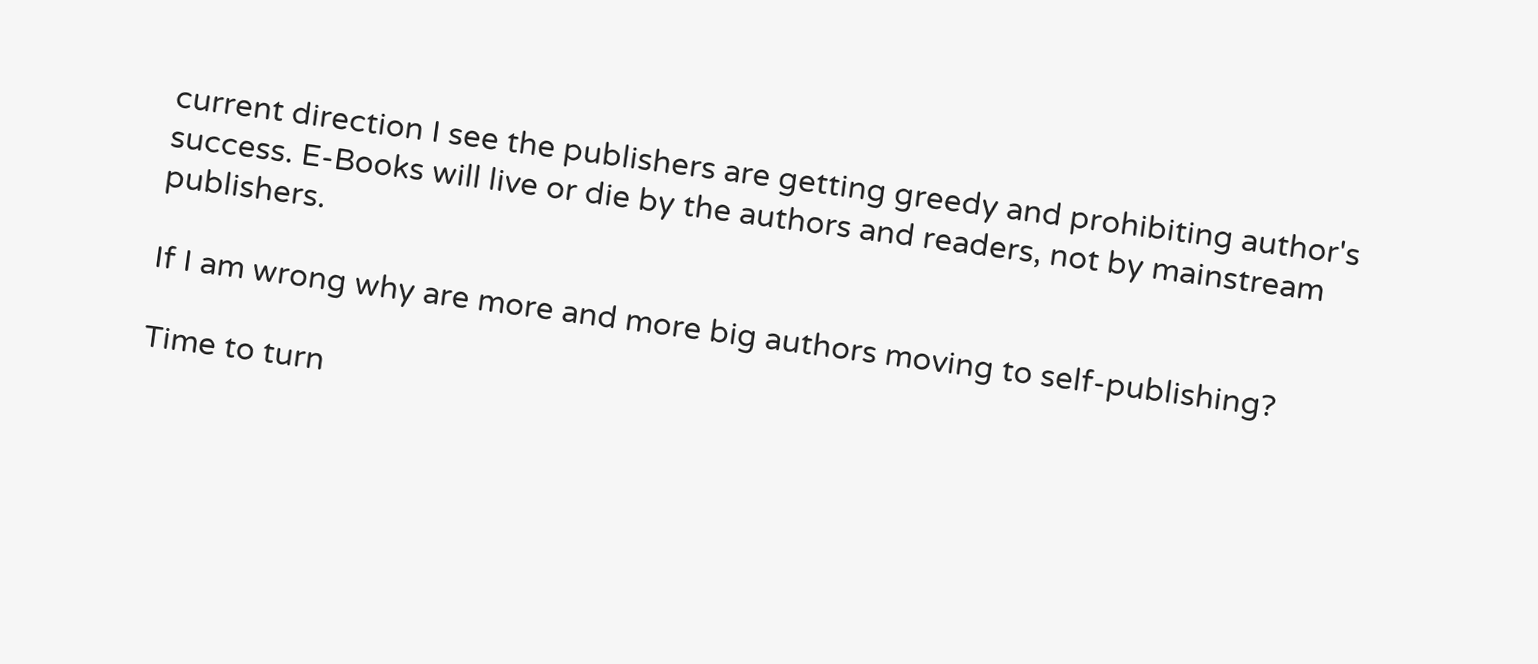current direction I see the publishers are getting greedy and prohibiting author's success. E-Books will live or die by the authors and readers, not by mainstream publishers.

If I am wrong why are more and more big authors moving to self-publishing?

Time to turn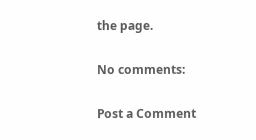the page.

No comments:

Post a Comment